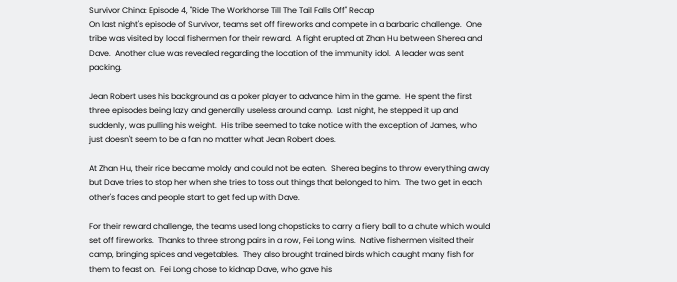Survivor China: Episode 4, "Ride The Workhorse Till The Tail Falls Off" Recap
On last night's episode of Survivor, teams set off fireworks and compete in a barbaric challenge.  One tribe was visited by local fishermen for their reward.  A fight erupted at Zhan Hu between Sherea and Dave.  Another clue was revealed regarding the location of the immunity idol.  A leader was sent packing.

Jean Robert uses his background as a poker player to advance him in the game.  He spent the first three episodes being lazy and generally useless around camp.  Last night, he stepped it up and suddenly, was pulling his weight.  His tribe seemed to take notice with the exception of James, who just doesn't seem to be a fan no matter what Jean Robert does.

At Zhan Hu, their rice became moldy and could not be eaten.  Sherea begins to throw everything away but Dave tries to stop her when she tries to toss out things that belonged to him.  The two get in each other's faces and people start to get fed up with Dave.

For their reward challenge, the teams used long chopsticks to carry a fiery ball to a chute which would set off fireworks.  Thanks to three strong pairs in a row, Fei Long wins.  Native fishermen visited their camp, bringing spices and vegetables.  They also brought trained birds which caught many fish for them to feast on.  Fei Long chose to kidnap Dave, who gave his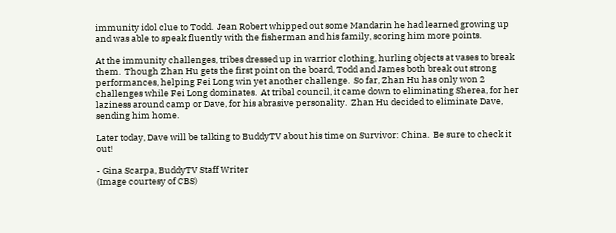immunity idol clue to Todd.  Jean Robert whipped out some Mandarin he had learned growing up and was able to speak fluently with the fisherman and his family, scoring him more points.

At the immunity challenges, tribes dressed up in warrior clothing, hurling objects at vases to break them.  Though Zhan Hu gets the first point on the board, Todd and James both break out strong performances, helping Fei Long win yet another challenge.  So far, Zhan Hu has only won 2 challenges while Fei Long dominates.  At tribal council, it came down to eliminating Sherea, for her laziness around camp or Dave, for his abrasive personality.  Zhan Hu decided to eliminate Dave, sending him home.

Later today, Dave will be talking to BuddyTV about his time on Survivor: China.  Be sure to check it out!

- Gina Scarpa, BuddyTV Staff Writer
(Image courtesy of CBS)